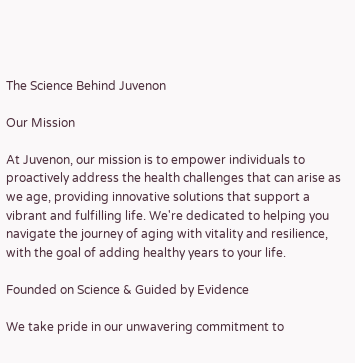The Science Behind Juvenon

Our Mission

At Juvenon, our mission is to empower individuals to proactively address the health challenges that can arise as we age, providing innovative solutions that support a vibrant and fulfilling life. We're dedicated to helping you navigate the journey of aging with vitality and resilience, with the goal of adding healthy years to your life.

Founded on Science & Guided by Evidence

We take pride in our unwavering commitment to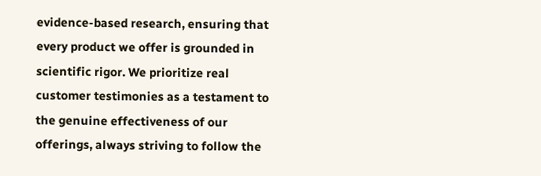evidence-based research, ensuring that every product we offer is grounded in scientific rigor. We prioritize real customer testimonies as a testament to the genuine effectiveness of our offerings, always striving to follow the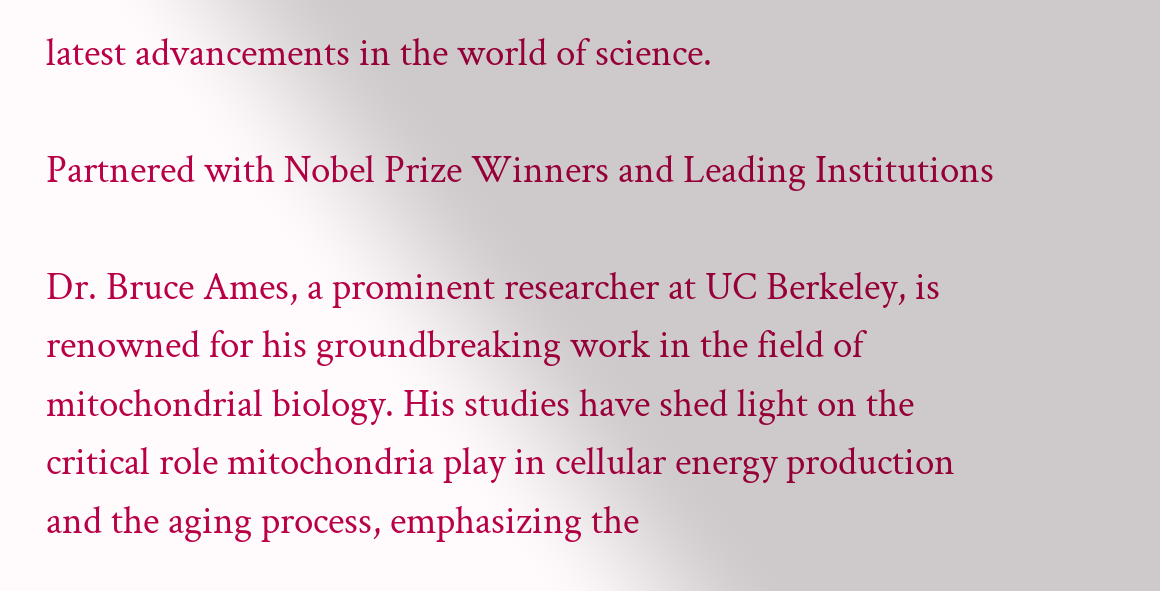latest advancements in the world of science.

Partnered with Nobel Prize Winners and Leading Institutions

Dr. Bruce Ames, a prominent researcher at UC Berkeley, is renowned for his groundbreaking work in the field of mitochondrial biology. His studies have shed light on the critical role mitochondria play in cellular energy production and the aging process, emphasizing the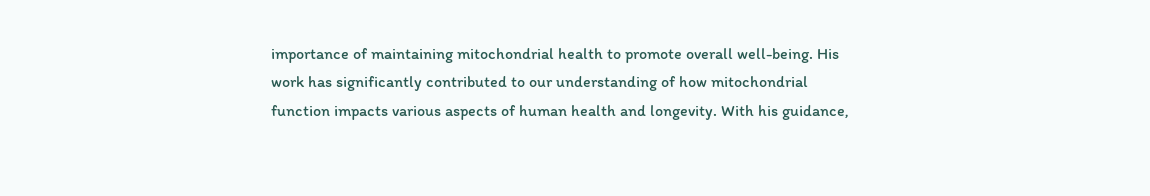importance of maintaining mitochondrial health to promote overall well-being. His work has significantly contributed to our understanding of how mitochondrial function impacts various aspects of human health and longevity. With his guidance,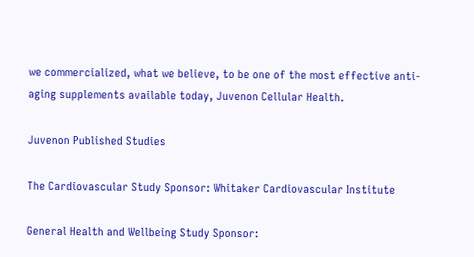we commercialized, what we believe, to be one of the most effective anti-aging supplements available today, Juvenon Cellular Health.

Juvenon Published Studies

The Cardiovascular Study Sponsor: Whitaker Cardiovascular Institute

General Health and Wellbeing Study Sponsor: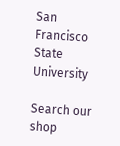San Francisco State University

Search our shop